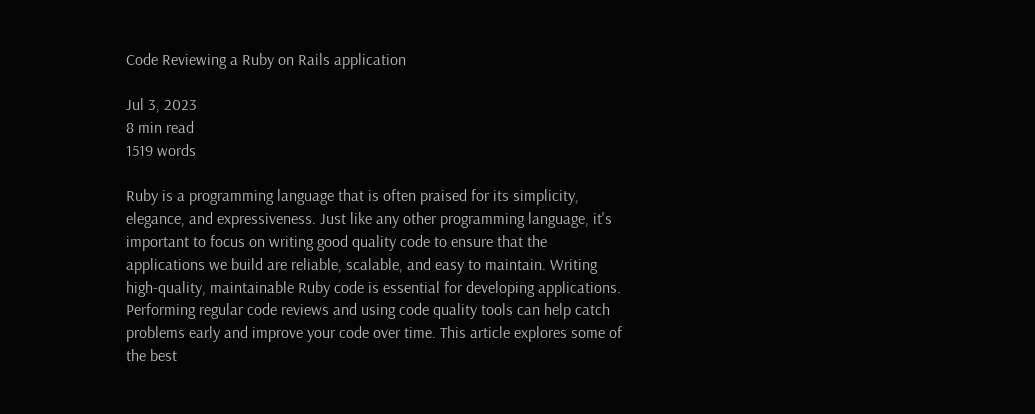Code Reviewing a Ruby on Rails application

Jul 3, 2023
8 min read
1519 words

Ruby is a programming language that is often praised for its simplicity, elegance, and expressiveness. Just like any other programming language, it's important to focus on writing good quality code to ensure that the applications we build are reliable, scalable, and easy to maintain. Writing high-quality, maintainable Ruby code is essential for developing applications. Performing regular code reviews and using code quality tools can help catch problems early and improve your code over time. This article explores some of the best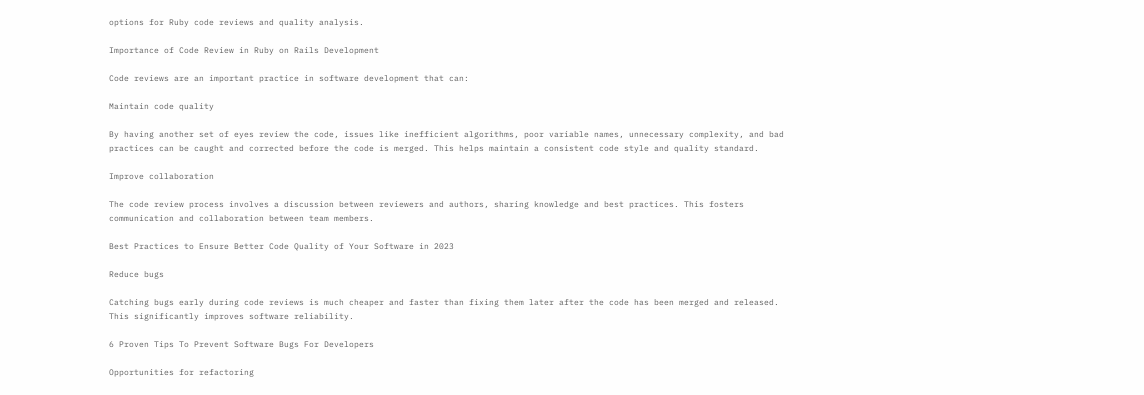options for Ruby code reviews and quality analysis.

Importance of Code Review in Ruby on Rails Development

Code reviews are an important practice in software development that can:

Maintain code quality

By having another set of eyes review the code, issues like inefficient algorithms, poor variable names, unnecessary complexity, and bad practices can be caught and corrected before the code is merged. This helps maintain a consistent code style and quality standard.

Improve collaboration

The code review process involves a discussion between reviewers and authors, sharing knowledge and best practices. This fosters communication and collaboration between team members.

Best Practices to Ensure Better Code Quality of Your Software in 2023

Reduce bugs

Catching bugs early during code reviews is much cheaper and faster than fixing them later after the code has been merged and released. This significantly improves software reliability.

6 Proven Tips To Prevent Software Bugs For Developers

Opportunities for refactoring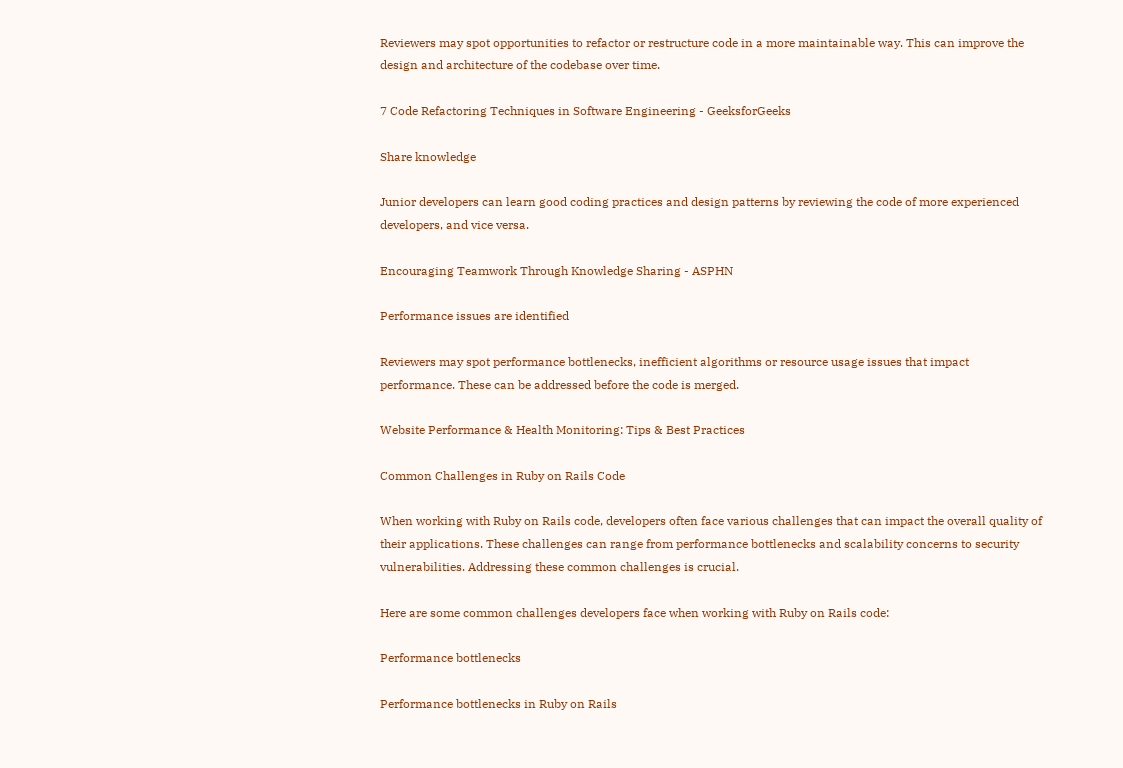Reviewers may spot opportunities to refactor or restructure code in a more maintainable way. This can improve the design and architecture of the codebase over time.

7 Code Refactoring Techniques in Software Engineering - GeeksforGeeks

Share knowledge

Junior developers can learn good coding practices and design patterns by reviewing the code of more experienced developers, and vice versa.

Encouraging Teamwork Through Knowledge Sharing - ASPHN

Performance issues are identified

Reviewers may spot performance bottlenecks, inefficient algorithms or resource usage issues that impact performance. These can be addressed before the code is merged.

Website Performance & Health Monitoring: Tips & Best Practices

Common Challenges in Ruby on Rails Code

When working with Ruby on Rails code, developers often face various challenges that can impact the overall quality of their applications. These challenges can range from performance bottlenecks and scalability concerns to security vulnerabilities. Addressing these common challenges is crucial.

Here are some common challenges developers face when working with Ruby on Rails code:

Performance bottlenecks

Performance bottlenecks in Ruby on Rails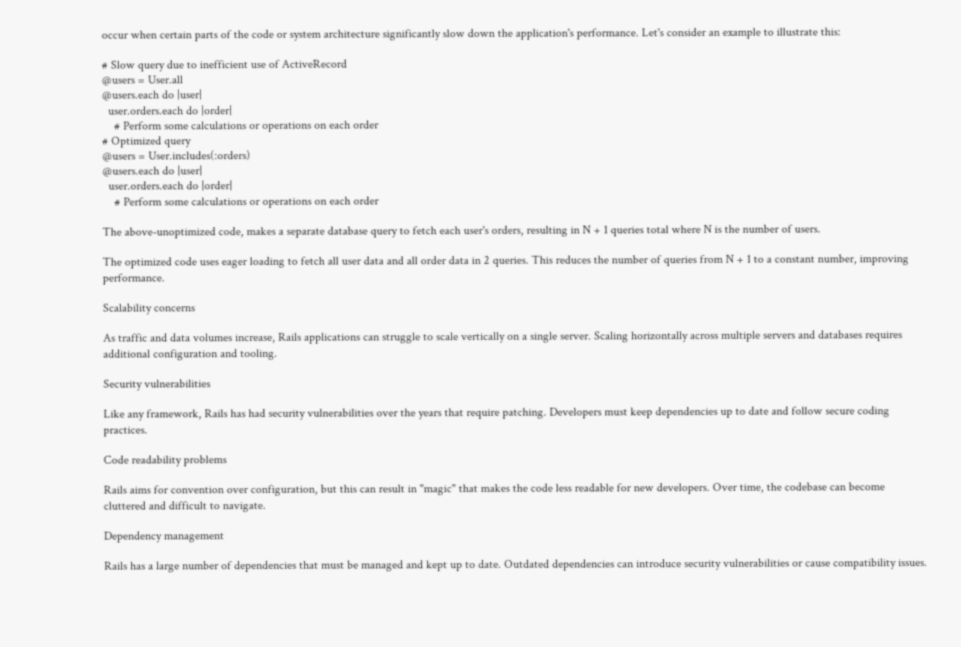occur when certain parts of the code or system architecture significantly slow down the application's performance. Let's consider an example to illustrate this:

# Slow query due to inefficient use of ActiveRecord
@users = User.all
@users.each do |user|
  user.orders.each do |order|
    # Perform some calculations or operations on each order
# Optimized query
@users = User.includes(:orders)
@users.each do |user|
  user.orders.each do |order|
    # Perform some calculations or operations on each order

The above-unoptimized code, makes a separate database query to fetch each user's orders, resulting in N + 1 queries total where N is the number of users.

The optimized code uses eager loading to fetch all user data and all order data in 2 queries. This reduces the number of queries from N + 1 to a constant number, improving performance.

Scalability concerns

As traffic and data volumes increase, Rails applications can struggle to scale vertically on a single server. Scaling horizontally across multiple servers and databases requires additional configuration and tooling.

Security vulnerabilities

Like any framework, Rails has had security vulnerabilities over the years that require patching. Developers must keep dependencies up to date and follow secure coding practices.

Code readability problems

Rails aims for convention over configuration, but this can result in "magic" that makes the code less readable for new developers. Over time, the codebase can become cluttered and difficult to navigate.

Dependency management

Rails has a large number of dependencies that must be managed and kept up to date. Outdated dependencies can introduce security vulnerabilities or cause compatibility issues.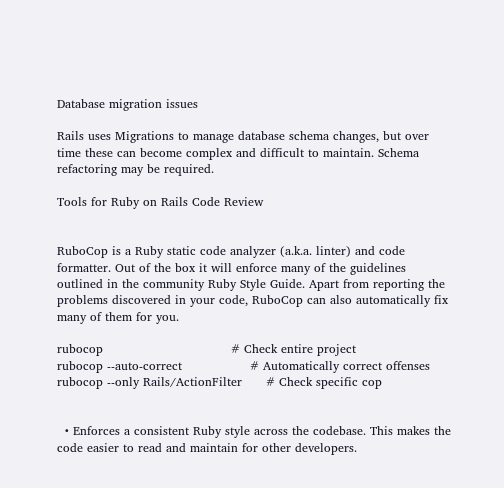Database migration issues

Rails uses Migrations to manage database schema changes, but over time these can become complex and difficult to maintain. Schema refactoring may be required.

Tools for Ruby on Rails Code Review


RuboCop is a Ruby static code analyzer (a.k.a. linter) and code formatter. Out of the box it will enforce many of the guidelines outlined in the community Ruby Style Guide. Apart from reporting the problems discovered in your code, RuboCop can also automatically fix many of them for you.

rubocop                                # Check entire project
rubocop --auto-correct                 # Automatically correct offenses
rubocop --only Rails/ActionFilter      # Check specific cop


  • Enforces a consistent Ruby style across the codebase. This makes the code easier to read and maintain for other developers.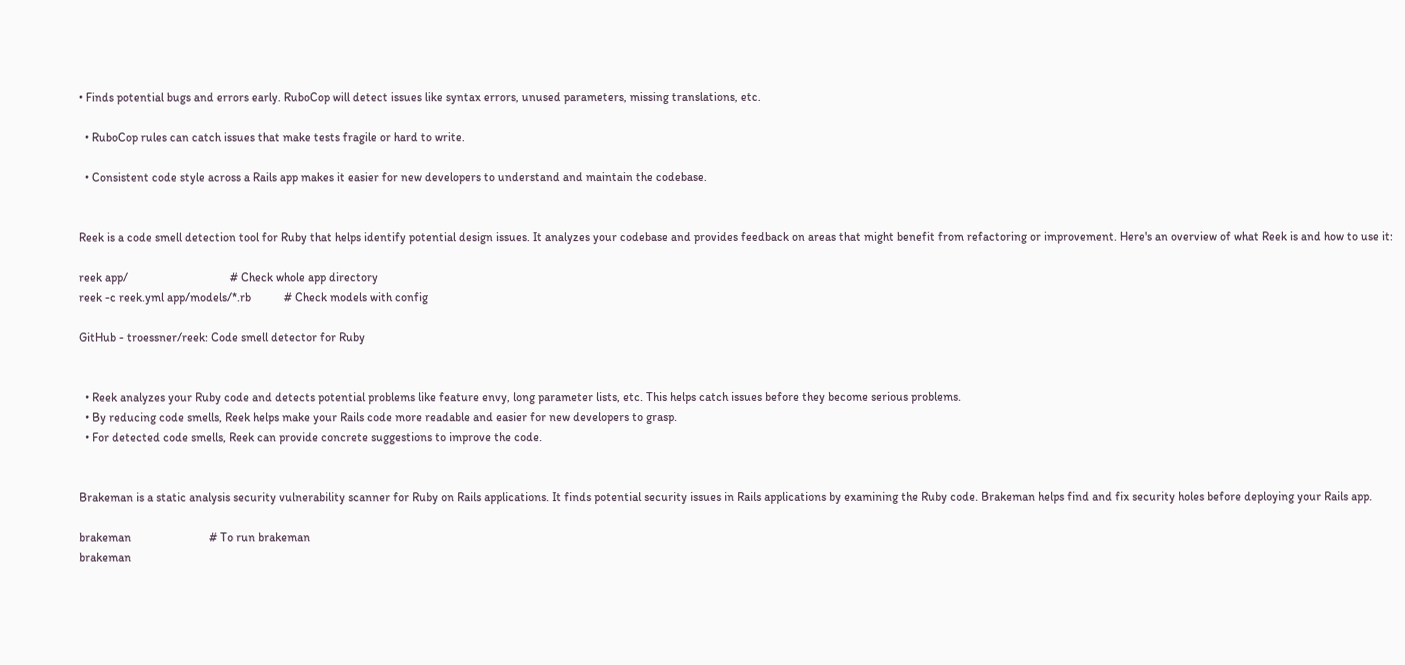• Finds potential bugs and errors early. RuboCop will detect issues like syntax errors, unused parameters, missing translations, etc.

  • RuboCop rules can catch issues that make tests fragile or hard to write.

  • Consistent code style across a Rails app makes it easier for new developers to understand and maintain the codebase.


Reek is a code smell detection tool for Ruby that helps identify potential design issues. It analyzes your codebase and provides feedback on areas that might benefit from refactoring or improvement. Here's an overview of what Reek is and how to use it:

reek app/                                  # Check whole app directory
reek -c reek.yml app/models/*.rb           # Check models with config

GitHub - troessner/reek: Code smell detector for Ruby


  • Reek analyzes your Ruby code and detects potential problems like feature envy, long parameter lists, etc. This helps catch issues before they become serious problems.
  • By reducing code smells, Reek helps make your Rails code more readable and easier for new developers to grasp.
  • For detected code smells, Reek can provide concrete suggestions to improve the code.


Brakeman is a static analysis security vulnerability scanner for Ruby on Rails applications. It finds potential security issues in Rails applications by examining the Ruby code. Brakeman helps find and fix security holes before deploying your Rails app.

brakeman                          # To run brakeman
brakeman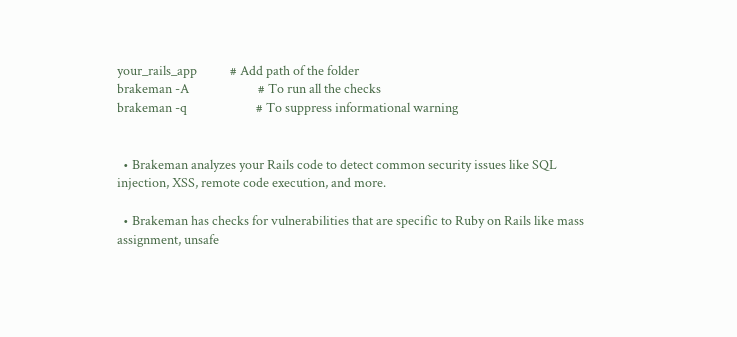your_rails_app           # Add path of the folder
brakeman -A                       # To run all the checks
brakeman -q                       # To suppress informational warning


  • Brakeman analyzes your Rails code to detect common security issues like SQL injection, XSS, remote code execution, and more.

  • Brakeman has checks for vulnerabilities that are specific to Ruby on Rails like mass assignment, unsafe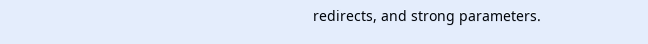redirects, and strong parameters.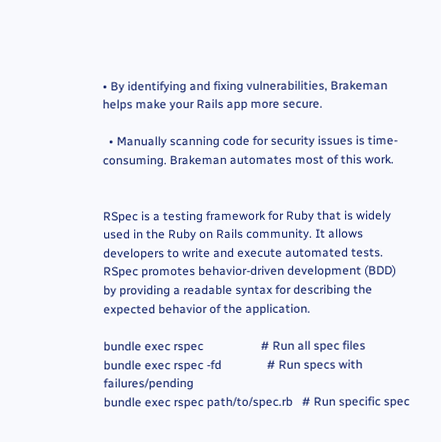• By identifying and fixing vulnerabilities, Brakeman helps make your Rails app more secure.

  • Manually scanning code for security issues is time-consuming. Brakeman automates most of this work.


RSpec is a testing framework for Ruby that is widely used in the Ruby on Rails community. It allows developers to write and execute automated tests. RSpec promotes behavior-driven development (BDD) by providing a readable syntax for describing the expected behavior of the application.

bundle exec rspec                   # Run all spec files
bundle exec rspec -fd               # Run specs with failures/pending
bundle exec rspec path/to/spec.rb   # Run specific spec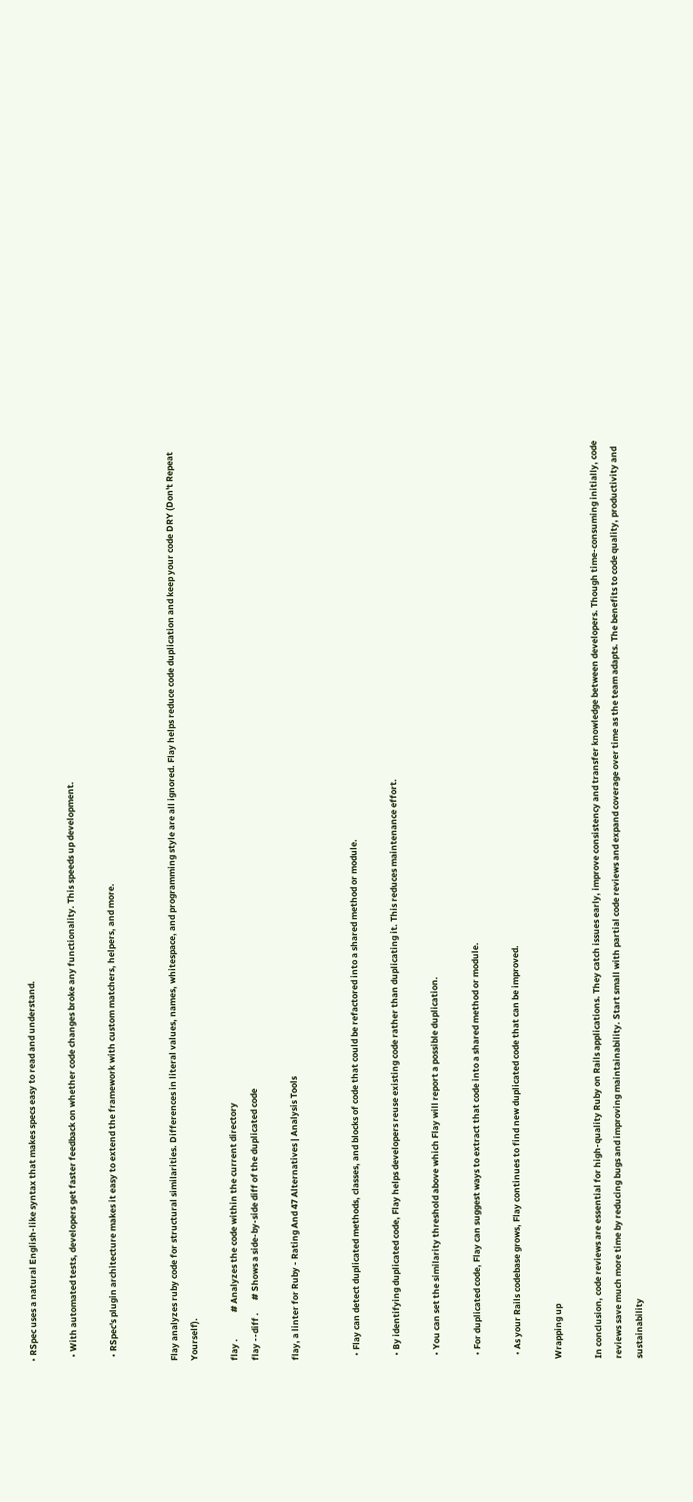• RSpec uses a natural English-like syntax that makes specs easy to read and understand.

  • With automated tests, developers get faster feedback on whether code changes broke any functionality. This speeds up development.

  • RSpec's plugin architecture makes it easy to extend the framework with custom matchers, helpers, and more.


Flay analyzes ruby code for structural similarities. Differences in literal values, names, whitespace, and programming style are all ignored. Flay helps reduce code duplication and keep your code DRY (Don't Repeat Yourself).

flay .             # Analyzes the code within the current directory
flay --diff .      # Shows a side-by-side diff of the duplicated code

flay, a linter for Ruby - Rating And 47 Alternatives | Analysis Tools


  • Flay can detect duplicated methods, classes, and blocks of code that could be refactored into a shared method or module.

  • By identifying duplicated code, Flay helps developers reuse existing code rather than duplicating it. This reduces maintenance effort.

  • You can set the similarity threshold above which Flay will report a possible duplication.

  • For duplicated code, Flay can suggest ways to extract that code into a shared method or module.

  • As your Rails codebase grows, Flay continues to find new duplicated code that can be improved.

Wrapping up

In conclusion, code reviews are essential for high-quality Ruby on Rails applications. They catch issues early, improve consistency and transfer knowledge between developers. Though time-consuming initially, code reviews save much more time by reducing bugs and improving maintainability. Start small with partial code reviews and expand coverage over time as the team adapts. The benefits to code quality, productivity and sustainability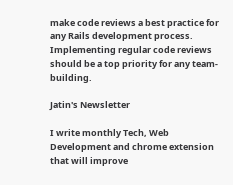make code reviews a best practice for any Rails development process. Implementing regular code reviews should be a top priority for any team-building.

Jatin's Newsletter

I write monthly Tech, Web Development and chrome extension that will improve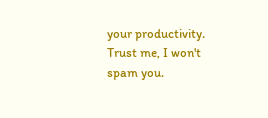your productivity. Trust me, I won't spam you.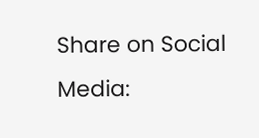Share on Social Media: